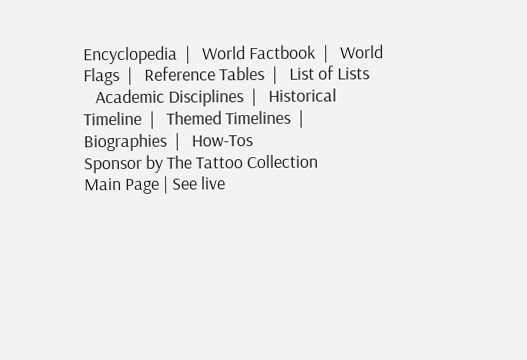Encyclopedia  |   World Factbook  |   World Flags  |   Reference Tables  |   List of Lists
   Academic Disciplines  |   Historical Timeline  |   Themed Timelines  |   Biographies  |   How-Tos
Sponsor by The Tattoo Collection
Main Page | See live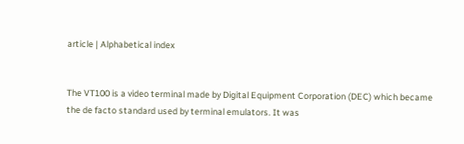article | Alphabetical index


The VT100 is a video terminal made by Digital Equipment Corporation (DEC) which became the de facto standard used by terminal emulators. It was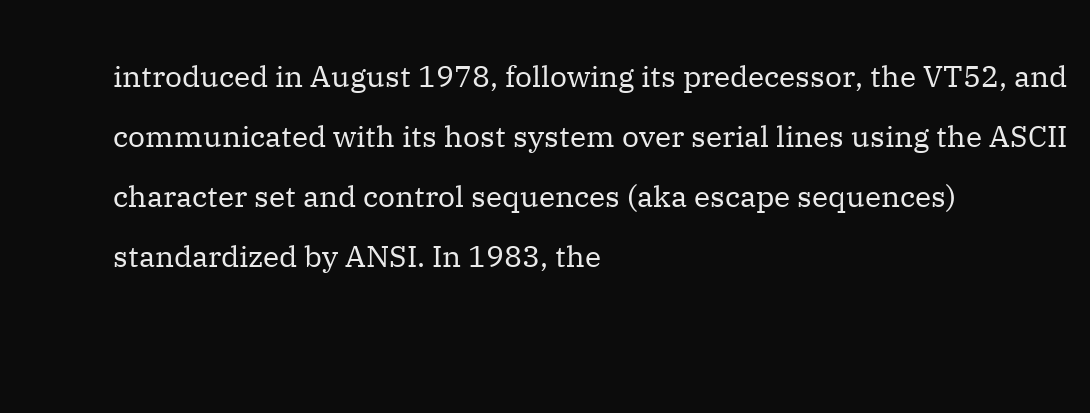introduced in August 1978, following its predecessor, the VT52, and communicated with its host system over serial lines using the ASCII character set and control sequences (aka escape sequences) standardized by ANSI. In 1983, the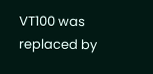VT100 was replaced by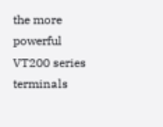the more powerful VT200 series terminals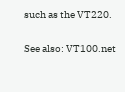such as the VT220.

See also: VT100.net